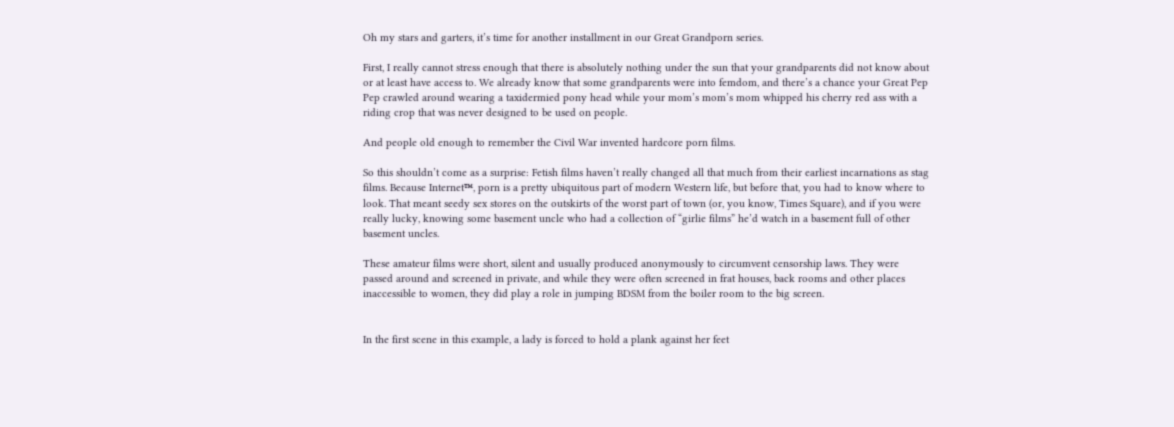Oh my stars and garters, it’s time for another installment in our Great Grandporn series.

First, I really cannot stress enough that there is absolutely nothing under the sun that your grandparents did not know about or at least have access to. We already know that some grandparents were into femdom, and there’s a chance your Great Pep Pep crawled around wearing a taxidermied pony head while your mom’s mom’s mom whipped his cherry red ass with a riding crop that was never designed to be used on people.

And people old enough to remember the Civil War invented hardcore porn films.

So this shouldn’t come as a surprise: Fetish films haven’t really changed all that much from their earliest incarnations as stag films. Because Internet™, porn is a pretty ubiquitous part of modern Western life, but before that, you had to know where to look. That meant seedy sex stores on the outskirts of the worst part of town (or, you know, Times Square), and if you were really lucky, knowing some basement uncle who had a collection of “girlie films” he’d watch in a basement full of other basement uncles.

These amateur films were short, silent and usually produced anonymously to circumvent censorship laws. They were passed around and screened in private, and while they were often screened in frat houses, back rooms and other places inaccessible to women, they did play a role in jumping BDSM from the boiler room to the big screen.


In the first scene in this example, a lady is forced to hold a plank against her feet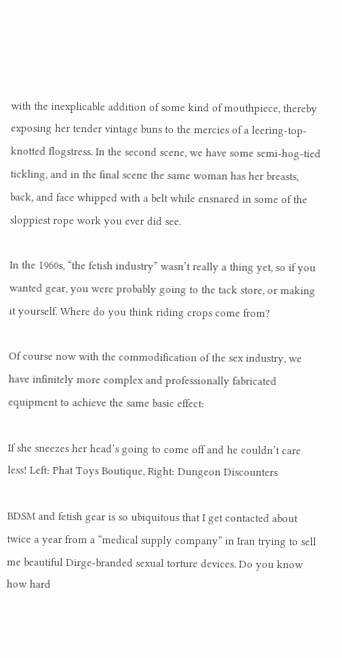with the inexplicable addition of some kind of mouthpiece, thereby exposing her tender vintage buns to the mercies of a leering-top-knotted flogstress. In the second scene, we have some semi-hog-tied tickling, and in the final scene the same woman has her breasts, back, and face whipped with a belt while ensnared in some of the sloppiest rope work you ever did see.

In the 1960s, “the fetish industry” wasn’t really a thing yet, so if you wanted gear, you were probably going to the tack store, or making it yourself. Where do you think riding crops come from?

Of course now with the commodification of the sex industry, we have infinitely more complex and professionally fabricated equipment to achieve the same basic effect:

If she sneezes her head’s going to come off and he couldn’t care less! Left: Phat Toys Boutique, Right: Dungeon Discounters

BDSM and fetish gear is so ubiquitous that I get contacted about twice a year from a “medical supply company” in Iran trying to sell me beautiful Dirge-branded sexual torture devices. Do you know how hard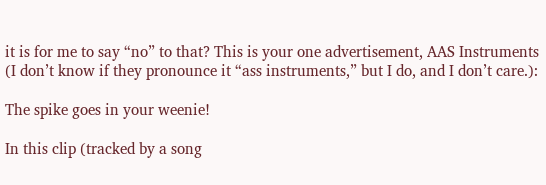it is for me to say “no” to that? This is your one advertisement, AAS Instruments (I don’t know if they pronounce it “ass instruments,” but I do, and I don’t care.):

The spike goes in your weenie!

In this clip (tracked by a song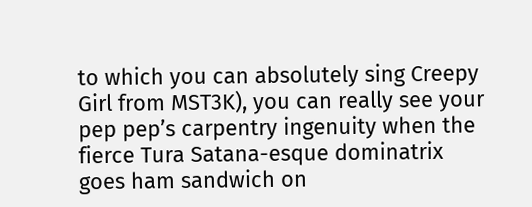to which you can absolutely sing Creepy Girl from MST3K), you can really see your pep pep’s carpentry ingenuity when the fierce Tura Satana-esque dominatrix goes ham sandwich on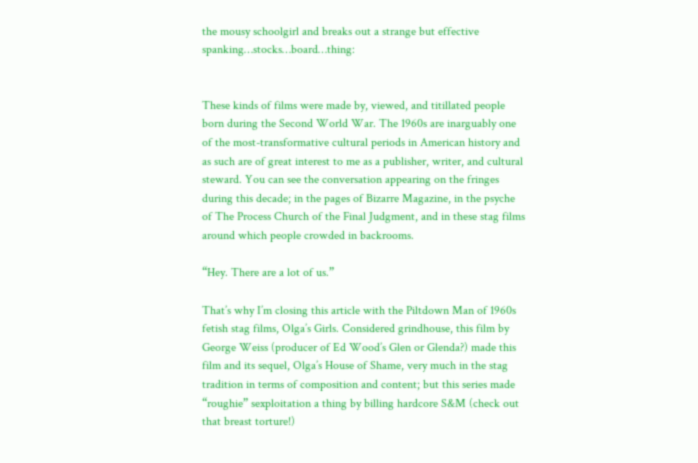the mousy schoolgirl and breaks out a strange but effective spanking…stocks…board…thing:


These kinds of films were made by, viewed, and titillated people born during the Second World War. The 1960s are inarguably one of the most-transformative cultural periods in American history and as such are of great interest to me as a publisher, writer, and cultural steward. You can see the conversation appearing on the fringes during this decade; in the pages of Bizarre Magazine, in the psyche of The Process Church of the Final Judgment, and in these stag films around which people crowded in backrooms.

“Hey. There are a lot of us.”

That’s why I’m closing this article with the Piltdown Man of 1960s fetish stag films, Olga’s Girls. Considered grindhouse, this film by George Weiss (producer of Ed Wood’s Glen or Glenda?) made this film and its sequel, Olga’s House of Shame, very much in the stag tradition in terms of composition and content; but this series made “roughie” sexploitation a thing by billing hardcore S&M (check out that breast torture!)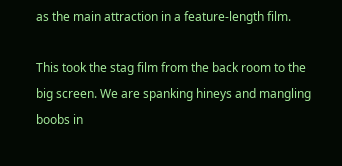as the main attraction in a feature-length film.

This took the stag film from the back room to the big screen. We are spanking hineys and mangling boobs in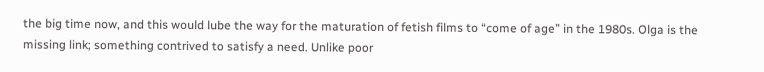the big time now, and this would lube the way for the maturation of fetish films to “come of age” in the 1980s. Olga is the missing link; something contrived to satisfy a need. Unlike poor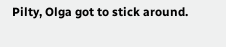Pilty, Olga got to stick around.